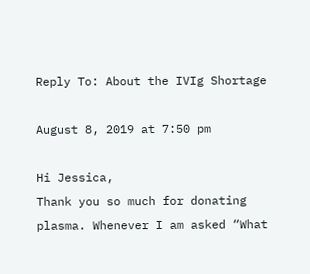Reply To: About the IVIg Shortage

August 8, 2019 at 7:50 pm

Hi Jessica,
Thank you so much for donating plasma. Whenever I am asked “What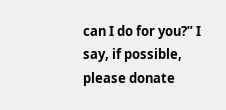can I do for you?” I say, if possible, please donate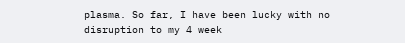plasma. So far, I have been lucky with no disruption to my 4 week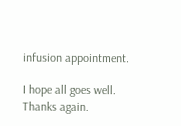infusion appointment.

I hope all goes well. Thanks again.